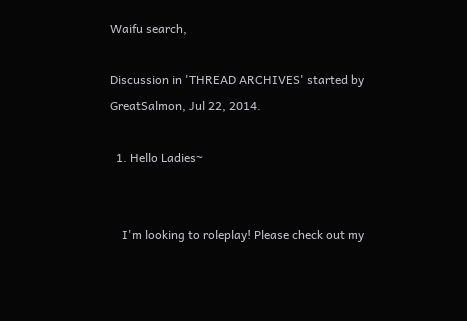Waifu search,

Discussion in 'THREAD ARCHIVES' started by GreatSalmon, Jul 22, 2014.

  1. Hello Ladies~


    I'm looking to roleplay! Please check out my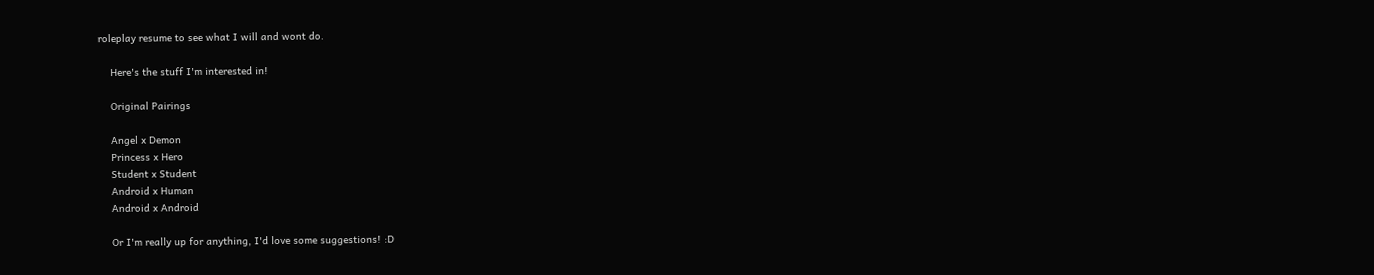roleplay resume to see what I will and wont do.

    Here's the stuff I'm interested in!

    Original Pairings

    Angel x Demon
    Princess x Hero
    Student x Student
    Android x Human
    Android x Android

    Or I'm really up for anything, I'd love some suggestions! :D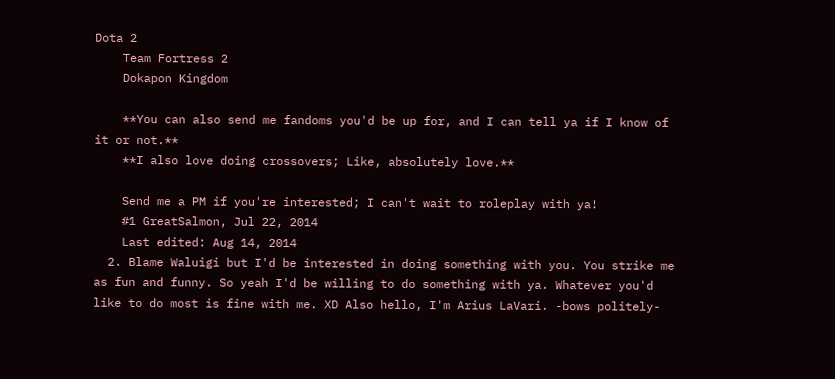Dota 2
    Team Fortress 2
    Dokapon Kingdom

    **You can also send me fandoms you'd be up for, and I can tell ya if I know of it or not.**
    **I also love doing crossovers; Like, absolutely love.**

    Send me a PM if you're interested; I can't wait to roleplay with ya!
    #1 GreatSalmon, Jul 22, 2014
    Last edited: Aug 14, 2014
  2. Blame Waluigi but I'd be interested in doing something with you. You strike me as fun and funny. So yeah I'd be willing to do something with ya. Whatever you'd like to do most is fine with me. XD Also hello, I'm Arius LaVari. -bows politely-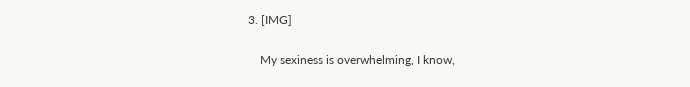3. [IMG]

    My sexiness is overwhelming, I know,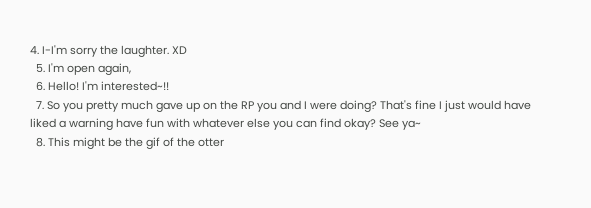4. I-I'm sorry the laughter. XD
  5. I'm open again,
  6. Hello! I'm interested~!!
  7. So you pretty much gave up on the RP you and I were doing? That's fine I just would have liked a warning have fun with whatever else you can find okay? See ya~
  8. This might be the gif of the otter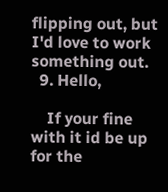flipping out, but I'd love to work something out.
  9. Hello,

    If your fine with it id be up for the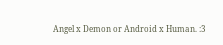Angel x Demon or Android x Human. :3